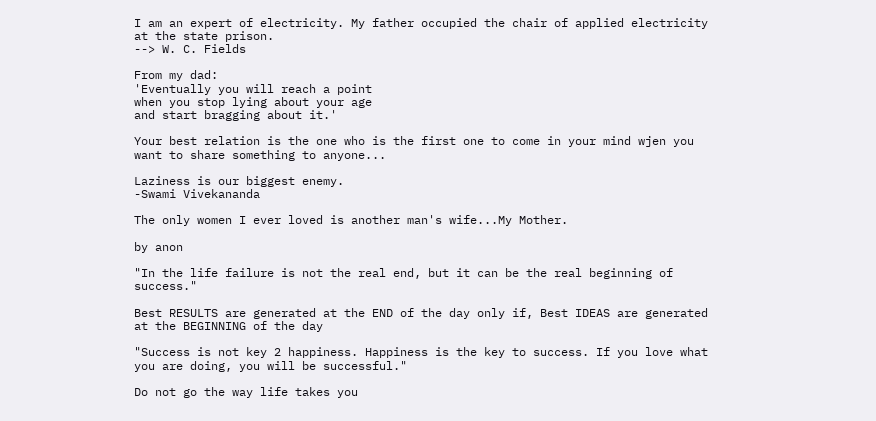I am an expert of electricity. My father occupied the chair of applied electricity at the state prison.
--> W. C. Fields

From my dad:
'Eventually you will reach a point
when you stop lying about your age
and start bragging about it.'

Your best relation is the one who is the first one to come in your mind wjen you want to share something to anyone...

Laziness is our biggest enemy.
-Swami Vivekananda

The only women I ever loved is another man's wife...My Mother.

by anon

"In the life failure is not the real end, but it can be the real beginning of success."

Best RESULTS are generated at the END of the day only if, Best IDEAS are generated at the BEGINNING of the day

"Success is not key 2 happiness. Happiness is the key to success. If you love what you are doing, you will be successful."

Do not go the way life takes you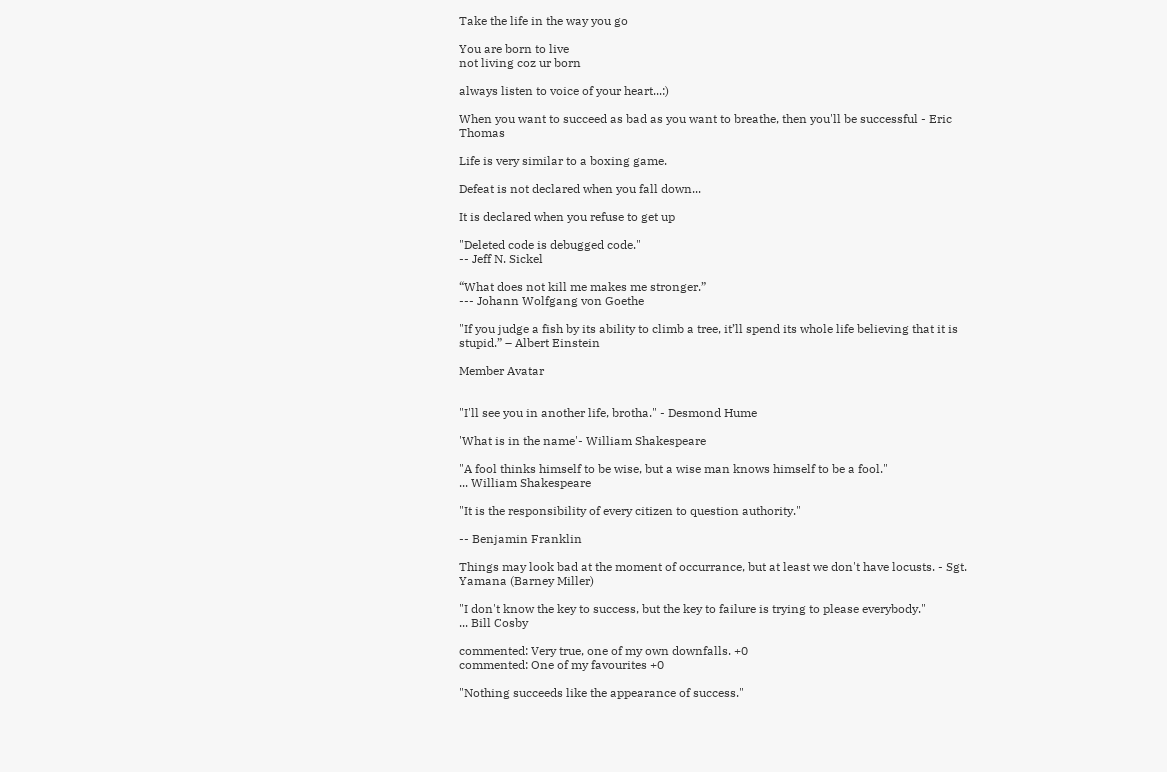Take the life in the way you go

You are born to live
not living coz ur born

always listen to voice of your heart...:)

When you want to succeed as bad as you want to breathe, then you'll be successful - Eric Thomas

Life is very similar to a boxing game.

Defeat is not declared when you fall down...

It is declared when you refuse to get up

"Deleted code is debugged code."
-- Jeff N. Sickel

“What does not kill me makes me stronger.”
--- Johann Wolfgang von Goethe

"If you judge a fish by its ability to climb a tree, it’ll spend its whole life believing that it is stupid.” – Albert Einstein

Member Avatar


"I'll see you in another life, brotha." - Desmond Hume

'What is in the name'- William Shakespeare

"A fool thinks himself to be wise, but a wise man knows himself to be a fool."
... William Shakespeare

"It is the responsibility of every citizen to question authority."

-- Benjamin Franklin

Things may look bad at the moment of occurrance, but at least we don't have locusts. - Sgt. Yamana (Barney Miller)

"I don't know the key to success, but the key to failure is trying to please everybody."
... Bill Cosby

commented: Very true, one of my own downfalls. +0
commented: One of my favourites +0

"Nothing succeeds like the appearance of success."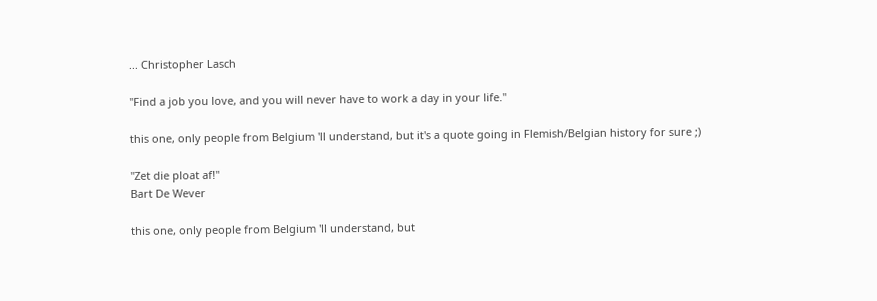... Christopher Lasch

"Find a job you love, and you will never have to work a day in your life."

this one, only people from Belgium 'll understand, but it's a quote going in Flemish/Belgian history for sure ;)

"Zet die ploat af!"
Bart De Wever

this one, only people from Belgium 'll understand, but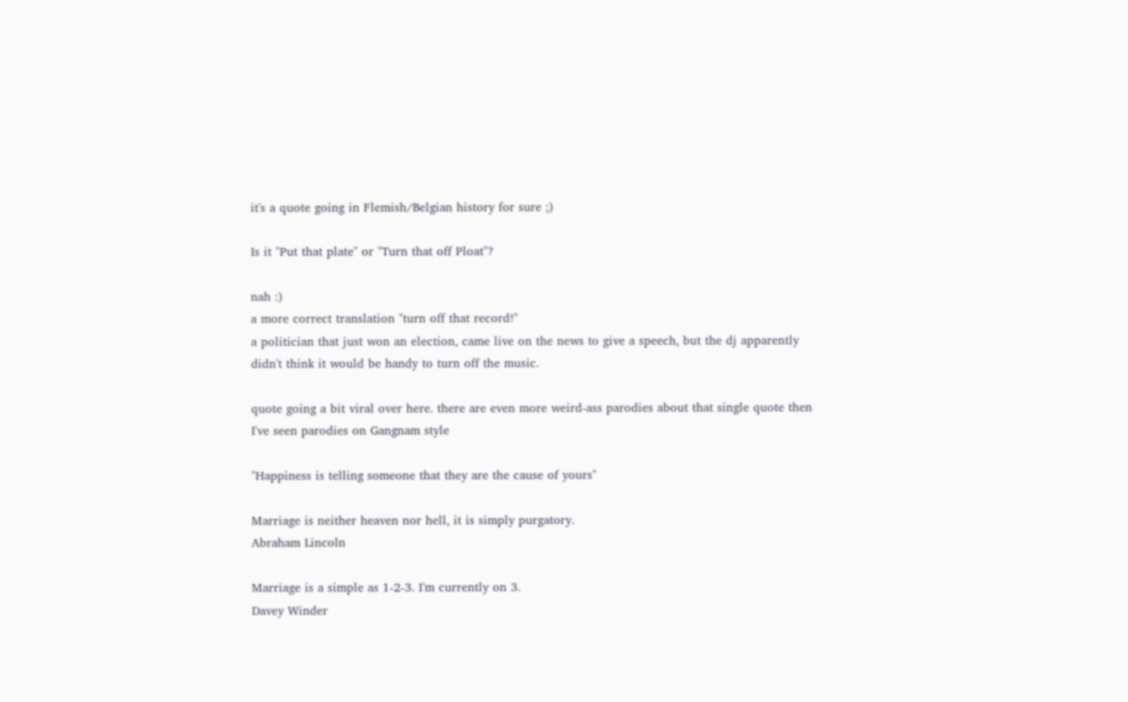it's a quote going in Flemish/Belgian history for sure ;)

Is it "Put that plate" or "Turn that off Ploat"?

nah :)
a more correct translation "turn off that record!"
a politician that just won an election, came live on the news to give a speech, but the dj apparently didn't think it would be handy to turn off the music.

quote going a bit viral over here. there are even more weird-ass parodies about that single quote then I've seen parodies on Gangnam style

"Happiness is telling someone that they are the cause of yours"

Marriage is neither heaven nor hell, it is simply purgatory.
Abraham Lincoln

Marriage is a simple as 1-2-3. I'm currently on 3.
Davey Winder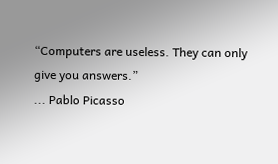“Computers are useless. They can only give you answers.”
... Pablo Picasso